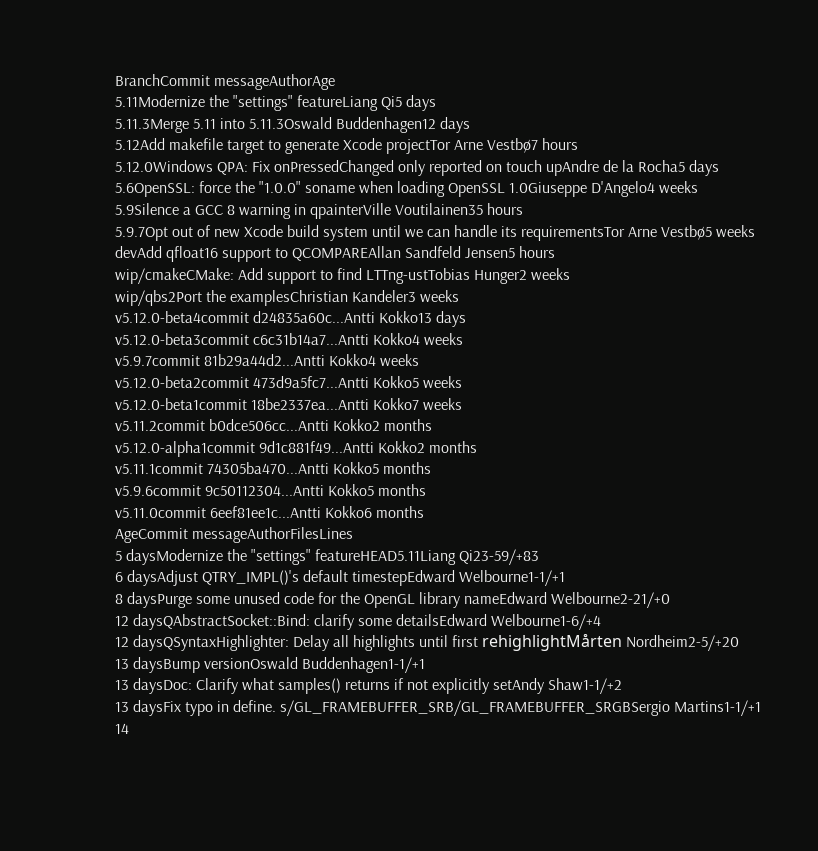BranchCommit messageAuthorAge
5.11Modernize the "settings" featureLiang Qi5 days
5.11.3Merge 5.11 into 5.11.3Oswald Buddenhagen12 days
5.12Add makefile target to generate Xcode projectTor Arne Vestbø7 hours
5.12.0Windows QPA: Fix onPressedChanged only reported on touch upAndre de la Rocha5 days
5.6OpenSSL: force the "1.0.0" soname when loading OpenSSL 1.0Giuseppe D'Angelo4 weeks
5.9Silence a GCC 8 warning in qpainterVille Voutilainen35 hours
5.9.7Opt out of new Xcode build system until we can handle its requirementsTor Arne Vestbø5 weeks
devAdd qfloat16 support to QCOMPAREAllan Sandfeld Jensen5 hours
wip/cmakeCMake: Add support to find LTTng-ustTobias Hunger2 weeks
wip/qbs2Port the examplesChristian Kandeler3 weeks
v5.12.0-beta4commit d24835a60c...Antti Kokko13 days
v5.12.0-beta3commit c6c31b14a7...Antti Kokko4 weeks
v5.9.7commit 81b29a44d2...Antti Kokko4 weeks
v5.12.0-beta2commit 473d9a5fc7...Antti Kokko5 weeks
v5.12.0-beta1commit 18be2337ea...Antti Kokko7 weeks
v5.11.2commit b0dce506cc...Antti Kokko2 months
v5.12.0-alpha1commit 9d1c881f49...Antti Kokko2 months
v5.11.1commit 74305ba470...Antti Kokko5 months
v5.9.6commit 9c50112304...Antti Kokko5 months
v5.11.0commit 6eef81ee1c...Antti Kokko6 months
AgeCommit messageAuthorFilesLines
5 daysModernize the "settings" featureHEAD5.11Liang Qi23-59/+83
6 daysAdjust QTRY_IMPL()'s default timestepEdward Welbourne1-1/+1
8 daysPurge some unused code for the OpenGL library nameEdward Welbourne2-21/+0
12 daysQAbstractSocket::Bind: clarify some detailsEdward Welbourne1-6/+4
12 daysQSyntaxHighlighter: Delay all highlights until first rehighlightMårten Nordheim2-5/+20
13 daysBump versionOswald Buddenhagen1-1/+1
13 daysDoc: Clarify what samples() returns if not explicitly setAndy Shaw1-1/+2
13 daysFix typo in define. s/GL_FRAMEBUFFER_SRB/GL_FRAMEBUFFER_SRGBSergio Martins1-1/+1
14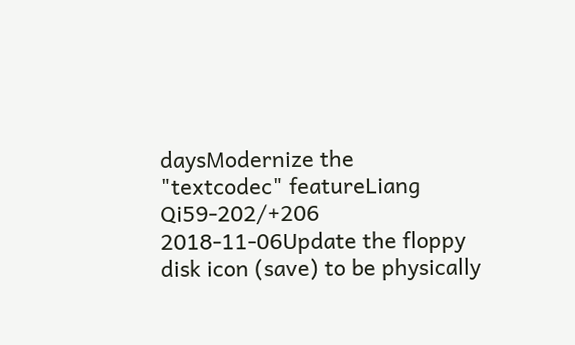daysModernize the "textcodec" featureLiang Qi59-202/+206
2018-11-06Update the floppy disk icon (save) to be physically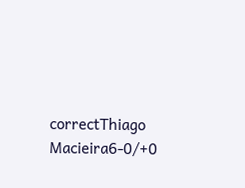correctThiago Macieira6-0/+0